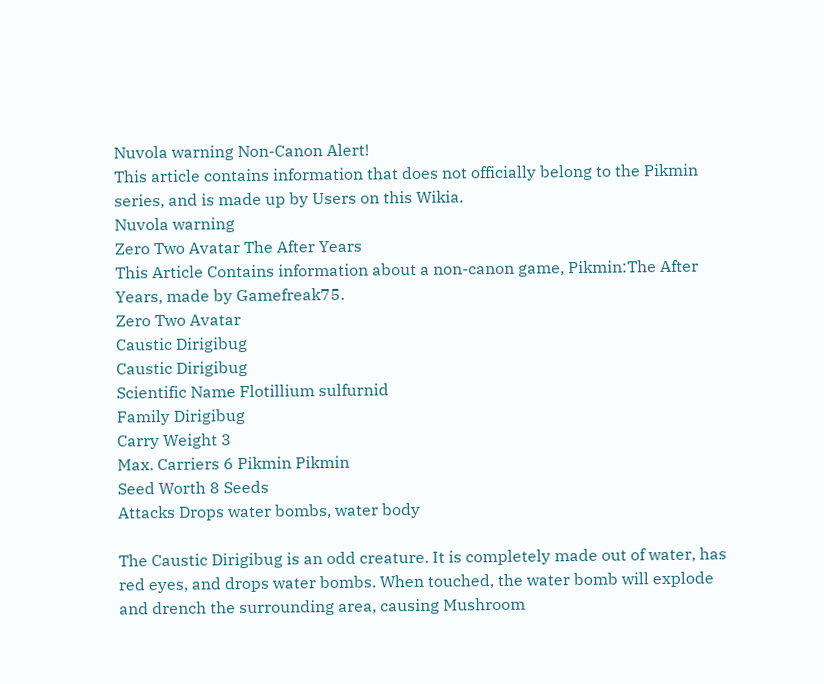Nuvola warning Non-Canon Alert!
This article contains information that does not officially belong to the Pikmin series, and is made up by Users on this Wikia.
Nuvola warning
Zero Two Avatar The After Years
This Article Contains information about a non-canon game, Pikmin:The After Years, made by Gamefreak75.
Zero Two Avatar
Caustic Dirigibug
Caustic Dirigibug
Scientific Name Flotillium sulfurnid
Family Dirigibug
Carry Weight 3
Max. Carriers 6 Pikmin Pikmin
Seed Worth 8 Seeds
Attacks Drops water bombs, water body

The Caustic Dirigibug is an odd creature. It is completely made out of water, has red eyes, and drops water bombs. When touched, the water bomb will explode and drench the surrounding area, causing Mushroom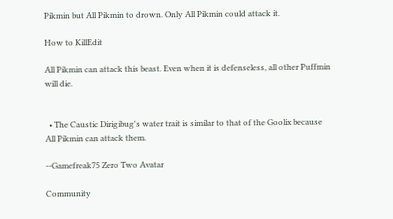Pikmin but All Pikmin to drown. Only All Pikmin could attack it.

How to KillEdit

All Pikmin can attack this beast. Even when it is defenseless, all other Puffmin will die.


  • The Caustic Dirigibug's water trait is similar to that of the Goolix because All Pikmin can attack them.

--Gamefreak75 Zero Two Avatar

Community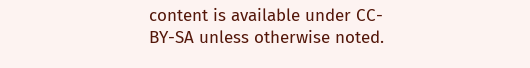content is available under CC-BY-SA unless otherwise noted.